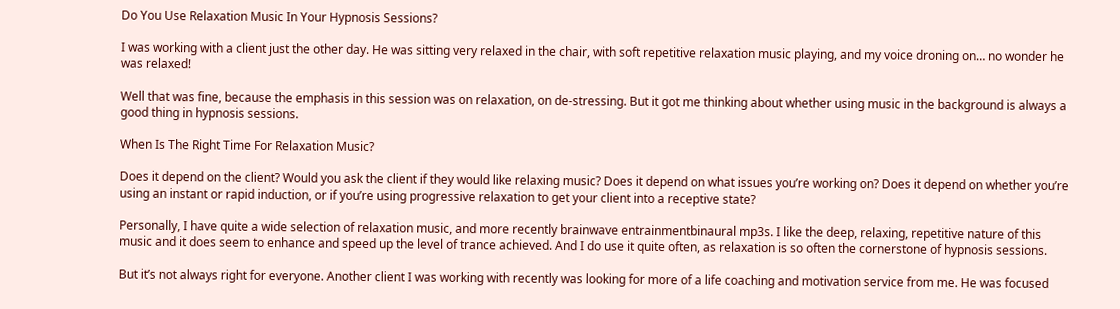Do You Use Relaxation Music In Your Hypnosis Sessions?

I was working with a client just the other day. He was sitting very relaxed in the chair, with soft repetitive relaxation music playing, and my voice droning on… no wonder he was relaxed!

Well that was fine, because the emphasis in this session was on relaxation, on de-stressing. But it got me thinking about whether using music in the background is always a good thing in hypnosis sessions.

When Is The Right Time For Relaxation Music?

Does it depend on the client? Would you ask the client if they would like relaxing music? Does it depend on what issues you’re working on? Does it depend on whether you’re using an instant or rapid induction, or if you’re using progressive relaxation to get your client into a receptive state?

Personally, I have quite a wide selection of relaxation music, and more recently brainwave entrainmentbinaural mp3s. I like the deep, relaxing, repetitive nature of this music and it does seem to enhance and speed up the level of trance achieved. And I do use it quite often, as relaxation is so often the cornerstone of hypnosis sessions.

But it’s not always right for everyone. Another client I was working with recently was looking for more of a life coaching and motivation service from me. He was focused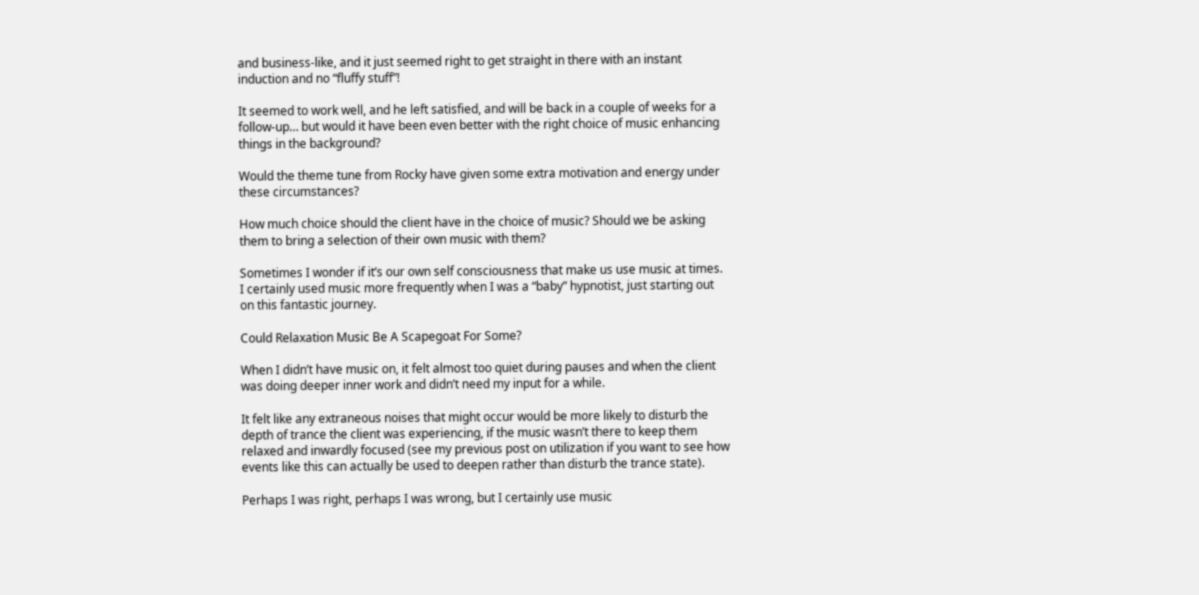and business-like, and it just seemed right to get straight in there with an instant induction and no “fluffy stuff”!

It seemed to work well, and he left satisfied, and will be back in a couple of weeks for a follow-up… but would it have been even better with the right choice of music enhancing things in the background?

Would the theme tune from Rocky have given some extra motivation and energy under these circumstances?

How much choice should the client have in the choice of music? Should we be asking them to bring a selection of their own music with them?

Sometimes I wonder if it’s our own self consciousness that make us use music at times. I certainly used music more frequently when I was a “baby” hypnotist, just starting out on this fantastic journey.

Could Relaxation Music Be A Scapegoat For Some?

When I didn’t have music on, it felt almost too quiet during pauses and when the client was doing deeper inner work and didn’t need my input for a while.

It felt like any extraneous noises that might occur would be more likely to disturb the depth of trance the client was experiencing, if the music wasn’t there to keep them relaxed and inwardly focused (see my previous post on utilization if you want to see how events like this can actually be used to deepen rather than disturb the trance state).

Perhaps I was right, perhaps I was wrong, but I certainly use music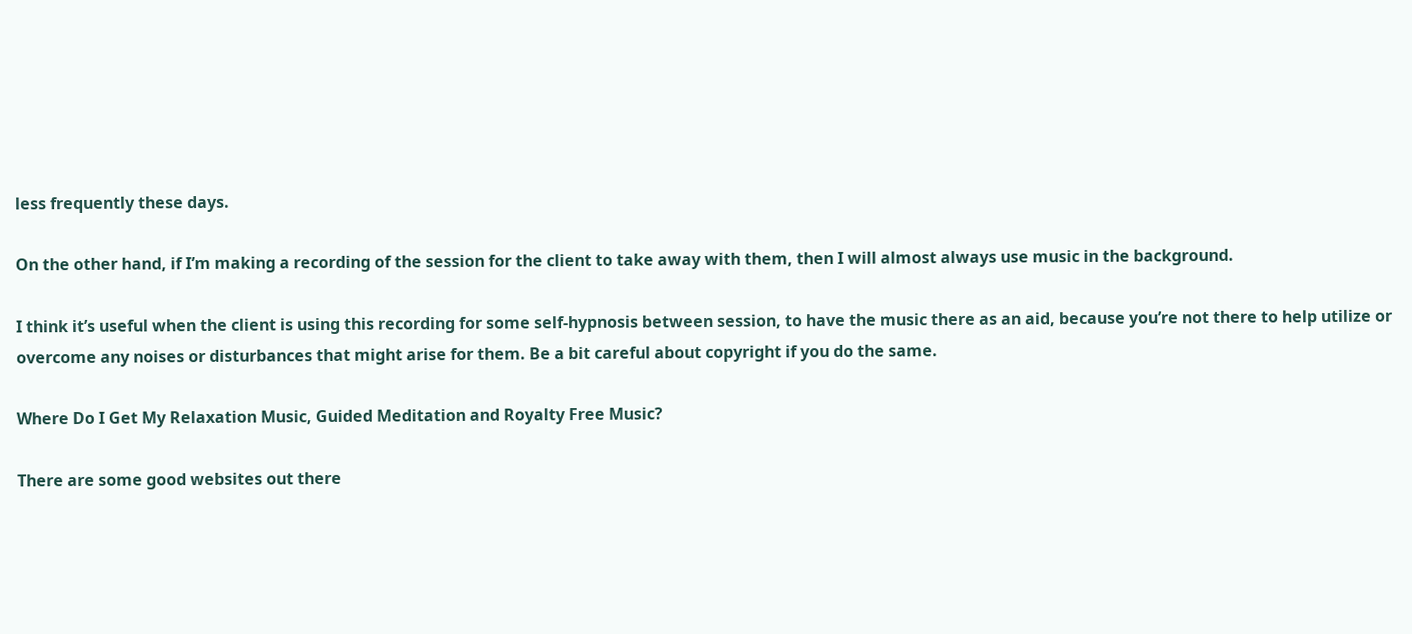less frequently these days.

On the other hand, if I’m making a recording of the session for the client to take away with them, then I will almost always use music in the background.

I think it’s useful when the client is using this recording for some self-hypnosis between session, to have the music there as an aid, because you’re not there to help utilize or overcome any noises or disturbances that might arise for them. Be a bit careful about copyright if you do the same.

Where Do I Get My Relaxation Music, Guided Meditation and Royalty Free Music?

There are some good websites out there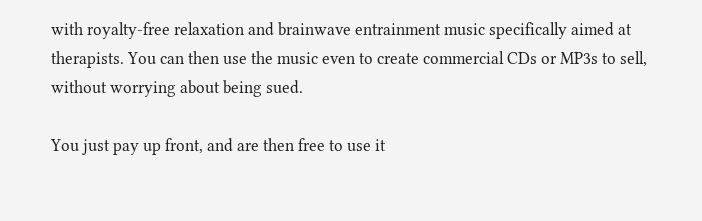with royalty-free relaxation and brainwave entrainment music specifically aimed at therapists. You can then use the music even to create commercial CDs or MP3s to sell, without worrying about being sued.

You just pay up front, and are then free to use it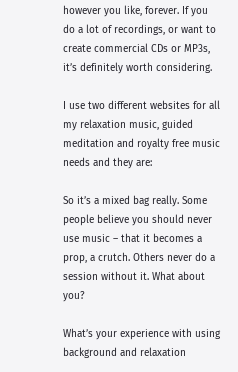however you like, forever. If you do a lot of recordings, or want to create commercial CDs or MP3s, it’s definitely worth considering.

I use two different websites for all my relaxation music, guided meditation and royalty free music needs and they are:

So it’s a mixed bag really. Some people believe you should never use music – that it becomes a prop, a crutch. Others never do a session without it. What about you?

What’s your experience with using background and relaxation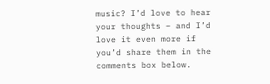music? I’d love to hear your thoughts – and I’d love it even more if you’d share them in the comments box below.